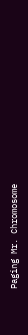Paging Mr. Chromosome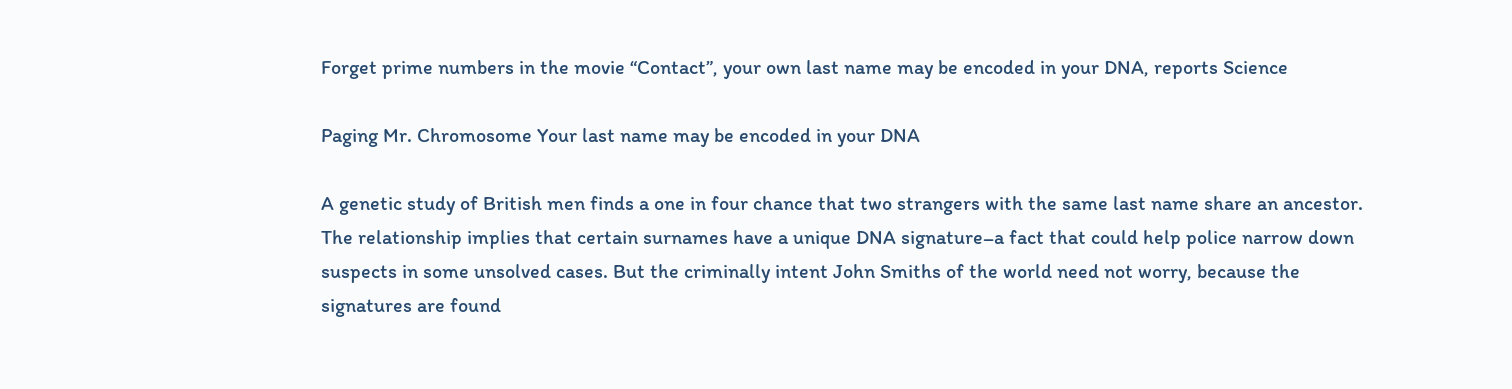Forget prime numbers in the movie “Contact”, your own last name may be encoded in your DNA, reports Science

Paging Mr. Chromosome Your last name may be encoded in your DNA

A genetic study of British men finds a one in four chance that two strangers with the same last name share an ancestor. The relationship implies that certain surnames have a unique DNA signature–a fact that could help police narrow down suspects in some unsolved cases. But the criminally intent John Smiths of the world need not worry, because the signatures are found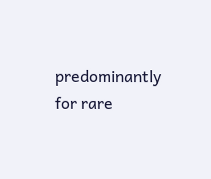predominantly for rare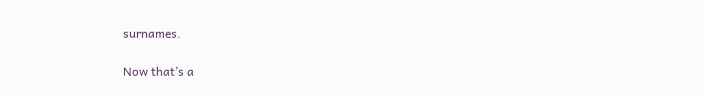surnames.

Now that’s a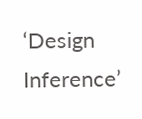‘Design Inference’